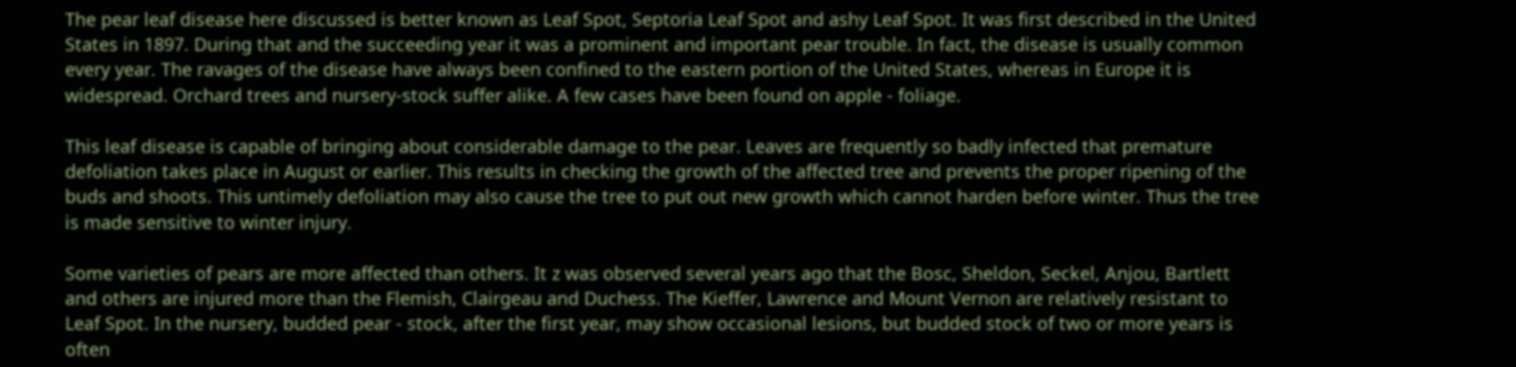The pear leaf disease here discussed is better known as Leaf Spot, Septoria Leaf Spot and ashy Leaf Spot. It was first described in the United States in 1897. During that and the succeeding year it was a prominent and important pear trouble. In fact, the disease is usually common every year. The ravages of the disease have always been confined to the eastern portion of the United States, whereas in Europe it is widespread. Orchard trees and nursery-stock suffer alike. A few cases have been found on apple - foliage.

This leaf disease is capable of bringing about considerable damage to the pear. Leaves are frequently so badly infected that premature defoliation takes place in August or earlier. This results in checking the growth of the affected tree and prevents the proper ripening of the buds and shoots. This untimely defoliation may also cause the tree to put out new growth which cannot harden before winter. Thus the tree is made sensitive to winter injury.

Some varieties of pears are more affected than others. It z was observed several years ago that the Bosc, Sheldon, Seckel, Anjou, Bartlett and others are injured more than the Flemish, Clairgeau and Duchess. The Kieffer, Lawrence and Mount Vernon are relatively resistant to Leaf Spot. In the nursery, budded pear - stock, after the first year, may show occasional lesions, but budded stock of two or more years is often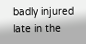badly injured late in the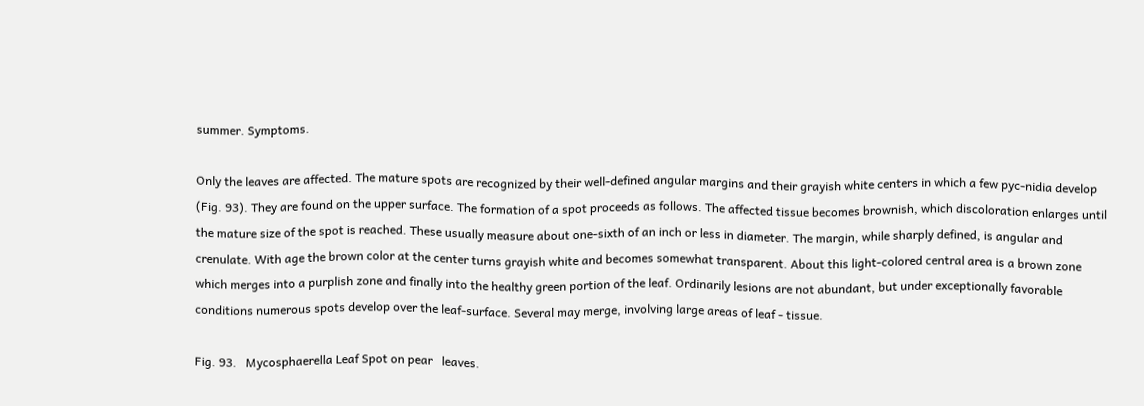summer. Symptoms.

Only the leaves are affected. The mature spots are recognized by their well-defined angular margins and their grayish white centers in which a few pyc-nidia develop (Fig. 93). They are found on the upper surface. The formation of a spot proceeds as follows. The affected tissue becomes brownish, which discoloration enlarges until the mature size of the spot is reached. These usually measure about one-sixth of an inch or less in diameter. The margin, while sharply defined, is angular and crenulate. With age the brown color at the center turns grayish white and becomes somewhat transparent. About this light-colored central area is a brown zone which merges into a purplish zone and finally into the healthy green portion of the leaf. Ordinarily lesions are not abundant, but under exceptionally favorable conditions numerous spots develop over the leaf-surface. Several may merge, involving large areas of leaf - tissue.

Fig. 93.   Mycosphaerella Leaf Spot on pear   leaves.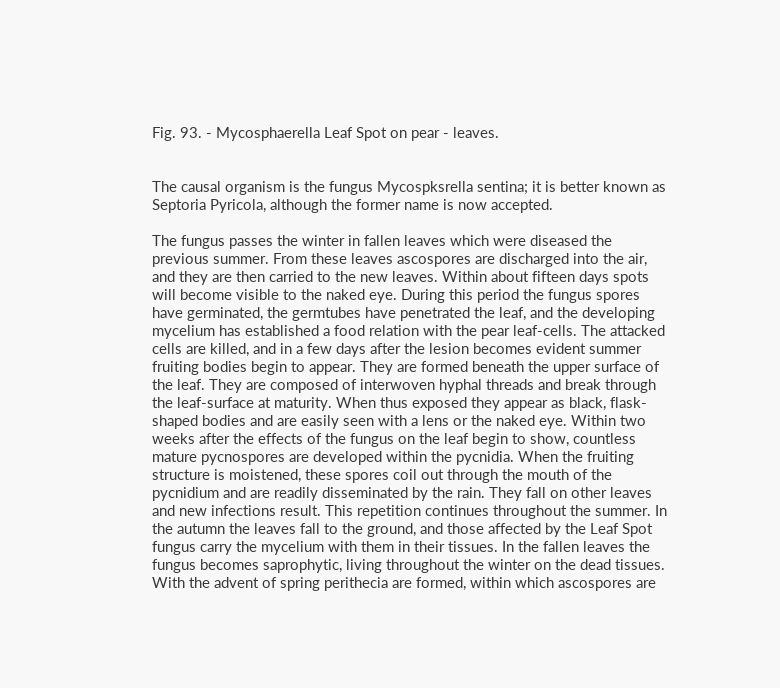Fig. 93. - Mycosphaerella Leaf Spot on pear - leaves.


The causal organism is the fungus Mycospksrella sentina; it is better known as Septoria Pyricola, although the former name is now accepted.

The fungus passes the winter in fallen leaves which were diseased the previous summer. From these leaves ascospores are discharged into the air, and they are then carried to the new leaves. Within about fifteen days spots will become visible to the naked eye. During this period the fungus spores have germinated, the germtubes have penetrated the leaf, and the developing mycelium has established a food relation with the pear leaf-cells. The attacked cells are killed, and in a few days after the lesion becomes evident summer fruiting bodies begin to appear. They are formed beneath the upper surface of the leaf. They are composed of interwoven hyphal threads and break through the leaf-surface at maturity. When thus exposed they appear as black, flask-shaped bodies and are easily seen with a lens or the naked eye. Within two weeks after the effects of the fungus on the leaf begin to show, countless mature pycnospores are developed within the pycnidia. When the fruiting structure is moistened, these spores coil out through the mouth of the pycnidium and are readily disseminated by the rain. They fall on other leaves and new infections result. This repetition continues throughout the summer. In the autumn the leaves fall to the ground, and those affected by the Leaf Spot fungus carry the mycelium with them in their tissues. In the fallen leaves the fungus becomes saprophytic, living throughout the winter on the dead tissues. With the advent of spring perithecia are formed, within which ascospores are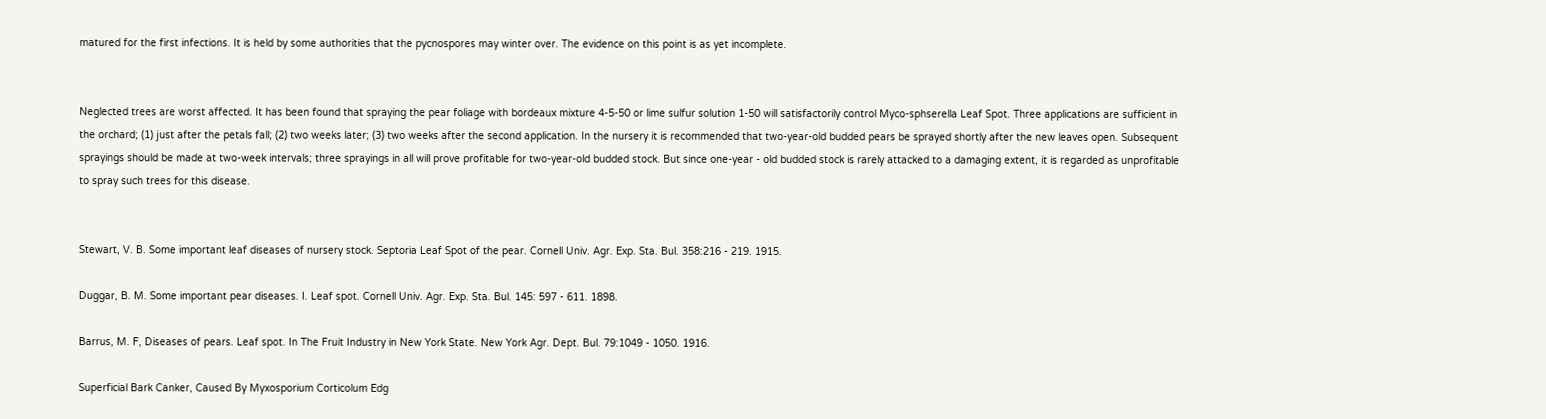matured for the first infections. It is held by some authorities that the pycnospores may winter over. The evidence on this point is as yet incomplete.


Neglected trees are worst affected. It has been found that spraying the pear foliage with bordeaux mixture 4-5-50 or lime sulfur solution 1-50 will satisfactorily control Myco-sphserella Leaf Spot. Three applications are sufficient in the orchard; (1) just after the petals fall; (2) two weeks later; (3) two weeks after the second application. In the nursery it is recommended that two-year-old budded pears be sprayed shortly after the new leaves open. Subsequent sprayings should be made at two-week intervals; three sprayings in all will prove profitable for two-year-old budded stock. But since one-year - old budded stock is rarely attacked to a damaging extent, it is regarded as unprofitable to spray such trees for this disease.


Stewart, V. B. Some important leaf diseases of nursery stock. Septoria Leaf Spot of the pear. Cornell Univ. Agr. Exp. Sta. Bul. 358:216 - 219. 1915.

Duggar, B. M. Some important pear diseases. I. Leaf spot. Cornell Univ. Agr. Exp. Sta. Bul. 145: 597 - 611. 1898.

Barrus, M. F, Diseases of pears. Leaf spot. In The Fruit Industry in New York State. New York Agr. Dept. Bul. 79:1049 - 1050. 1916.

Superficial Bark Canker, Caused By Myxosporium Corticolum Edg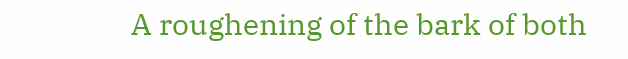A roughening of the bark of both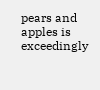pears and apples is exceedingly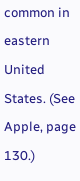common in eastern United States. (See Apple, page 130.)